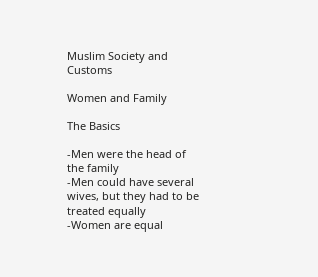Muslim Society and Customs

Women and Family

The Basics

-Men were the head of the family
-Men could have several wives, but they had to be treated equally
-Women are equal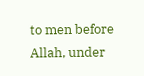to men before Allah, under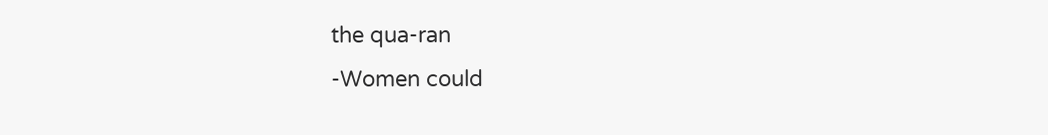the qua-ran
-Women could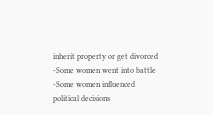inherit property or get divorced
-Some women went into battle
-Some women influenced political decisions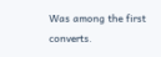Was among the first converts.